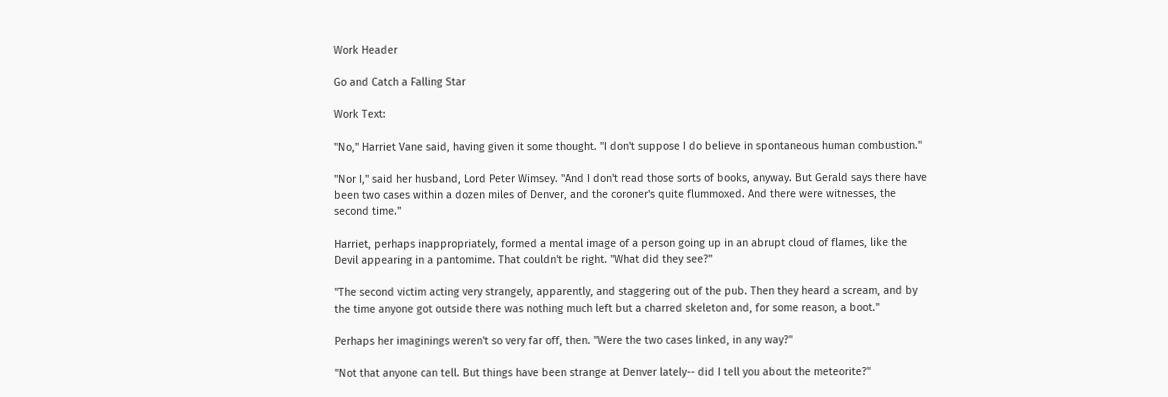Work Header

Go and Catch a Falling Star

Work Text:

"No," Harriet Vane said, having given it some thought. "I don't suppose I do believe in spontaneous human combustion."

"Nor I," said her husband, Lord Peter Wimsey. "And I don't read those sorts of books, anyway. But Gerald says there have been two cases within a dozen miles of Denver, and the coroner's quite flummoxed. And there were witnesses, the second time."

Harriet, perhaps inappropriately, formed a mental image of a person going up in an abrupt cloud of flames, like the Devil appearing in a pantomime. That couldn't be right. "What did they see?"

"The second victim acting very strangely, apparently, and staggering out of the pub. Then they heard a scream, and by the time anyone got outside there was nothing much left but a charred skeleton and, for some reason, a boot."

Perhaps her imaginings weren't so very far off, then. "Were the two cases linked, in any way?"

"Not that anyone can tell. But things have been strange at Denver lately-- did I tell you about the meteorite?"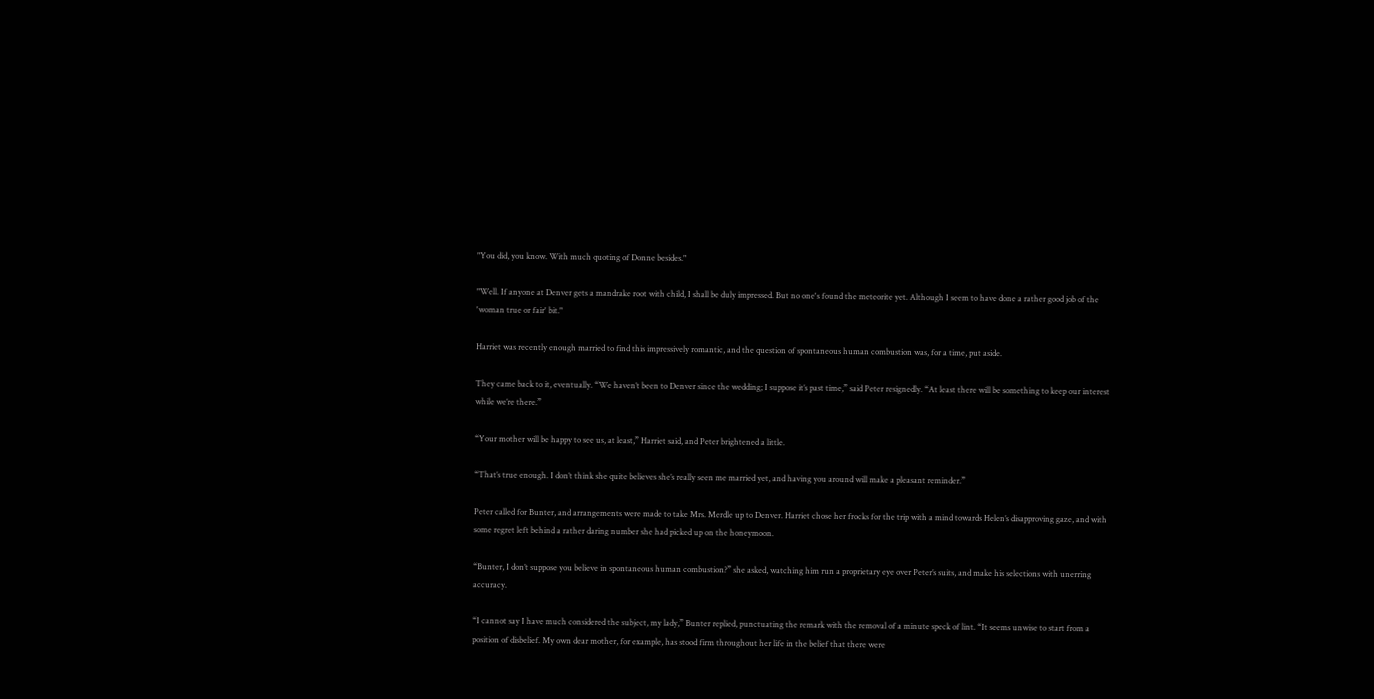"You did, you know. With much quoting of Donne besides."

"Well. If anyone at Denver gets a mandrake root with child, I shall be duly impressed. But no one's found the meteorite yet. Although I seem to have done a rather good job of the 'woman true or fair' bit."

Harriet was recently enough married to find this impressively romantic, and the question of spontaneous human combustion was, for a time, put aside.

They came back to it, eventually. “We haven’t been to Denver since the wedding; I suppose it’s past time,” said Peter resignedly. “At least there will be something to keep our interest while we’re there.”

“Your mother will be happy to see us, at least,” Harriet said, and Peter brightened a little.

“That’s true enough. I don’t think she quite believes she’s really seen me married yet, and having you around will make a pleasant reminder.”

Peter called for Bunter, and arrangements were made to take Mrs. Merdle up to Denver. Harriet chose her frocks for the trip with a mind towards Helen’s disapproving gaze, and with some regret left behind a rather daring number she had picked up on the honeymoon.

“Bunter, I don’t suppose you believe in spontaneous human combustion?” she asked, watching him run a proprietary eye over Peter’s suits, and make his selections with unerring accuracy.

“I cannot say I have much considered the subject, my lady,” Bunter replied, punctuating the remark with the removal of a minute speck of lint. “It seems unwise to start from a position of disbelief. My own dear mother, for example, has stood firm throughout her life in the belief that there were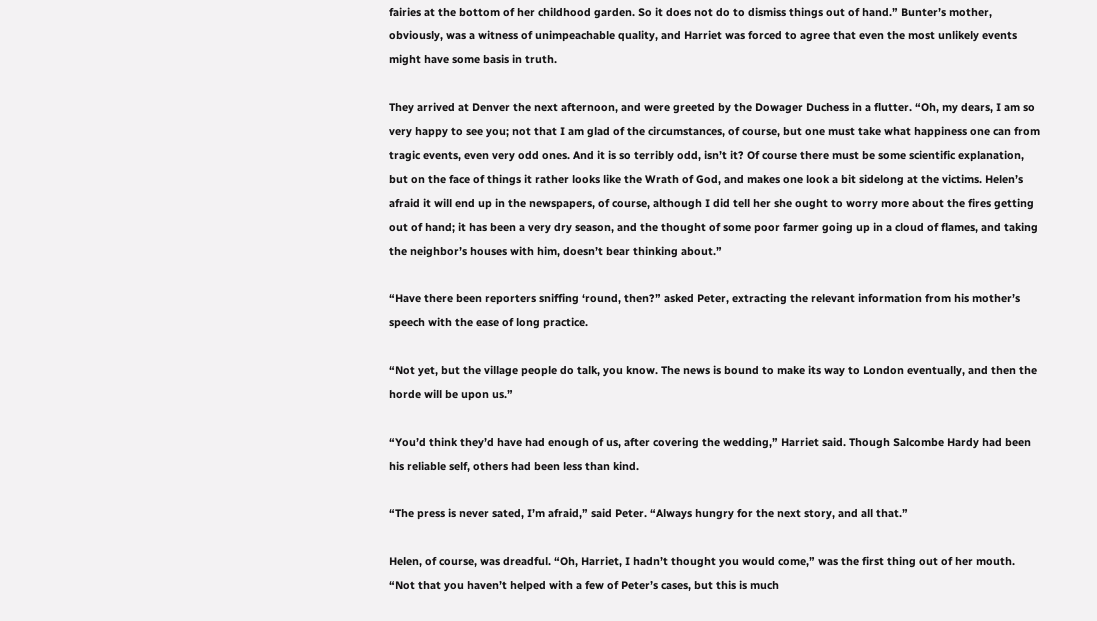fairies at the bottom of her childhood garden. So it does not do to dismiss things out of hand.” Bunter’s mother, obviously, was a witness of unimpeachable quality, and Harriet was forced to agree that even the most unlikely events might have some basis in truth.

They arrived at Denver the next afternoon, and were greeted by the Dowager Duchess in a flutter. “Oh, my dears, I am so very happy to see you; not that I am glad of the circumstances, of course, but one must take what happiness one can from tragic events, even very odd ones. And it is so terribly odd, isn’t it? Of course there must be some scientific explanation, but on the face of things it rather looks like the Wrath of God, and makes one look a bit sidelong at the victims. Helen’s afraid it will end up in the newspapers, of course, although I did tell her she ought to worry more about the fires getting out of hand; it has been a very dry season, and the thought of some poor farmer going up in a cloud of flames, and taking the neighbor’s houses with him, doesn’t bear thinking about.”

“Have there been reporters sniffing ‘round, then?” asked Peter, extracting the relevant information from his mother’s speech with the ease of long practice.

“Not yet, but the village people do talk, you know. The news is bound to make its way to London eventually, and then the horde will be upon us.”

“You’d think they’d have had enough of us, after covering the wedding,” Harriet said. Though Salcombe Hardy had been his reliable self, others had been less than kind.

“The press is never sated, I’m afraid,” said Peter. “Always hungry for the next story, and all that.”

Helen, of course, was dreadful. “Oh, Harriet, I hadn’t thought you would come,” was the first thing out of her mouth. “Not that you haven’t helped with a few of Peter’s cases, but this is much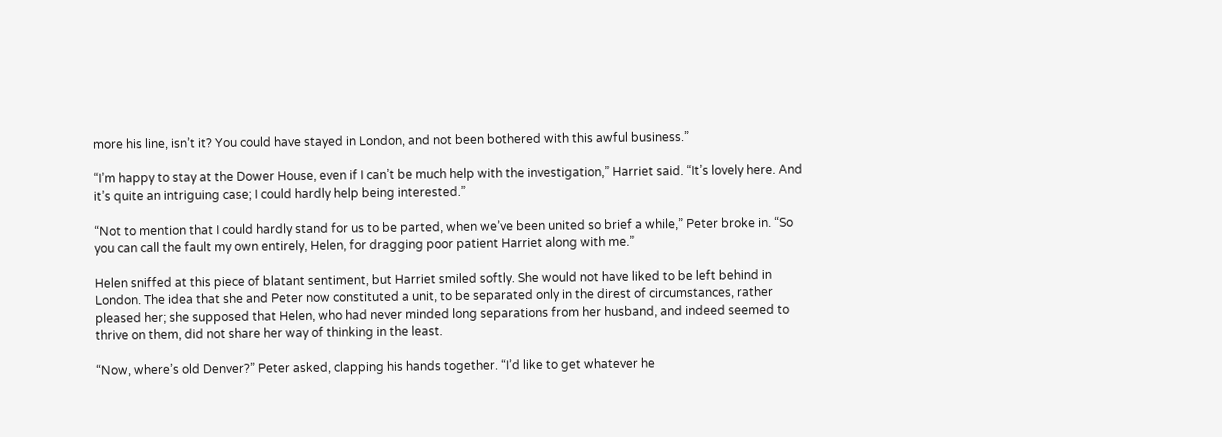more his line, isn’t it? You could have stayed in London, and not been bothered with this awful business.”

“I’m happy to stay at the Dower House, even if I can’t be much help with the investigation,” Harriet said. “It’s lovely here. And it’s quite an intriguing case; I could hardly help being interested.”

“Not to mention that I could hardly stand for us to be parted, when we’ve been united so brief a while,” Peter broke in. “So you can call the fault my own entirely, Helen, for dragging poor patient Harriet along with me.”

Helen sniffed at this piece of blatant sentiment, but Harriet smiled softly. She would not have liked to be left behind in London. The idea that she and Peter now constituted a unit, to be separated only in the direst of circumstances, rather pleased her; she supposed that Helen, who had never minded long separations from her husband, and indeed seemed to thrive on them, did not share her way of thinking in the least.

“Now, where’s old Denver?” Peter asked, clapping his hands together. “I’d like to get whatever he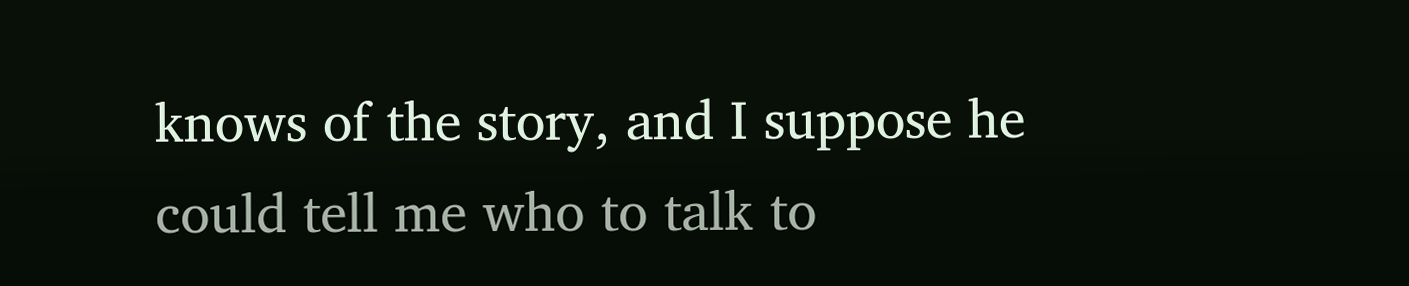knows of the story, and I suppose he could tell me who to talk to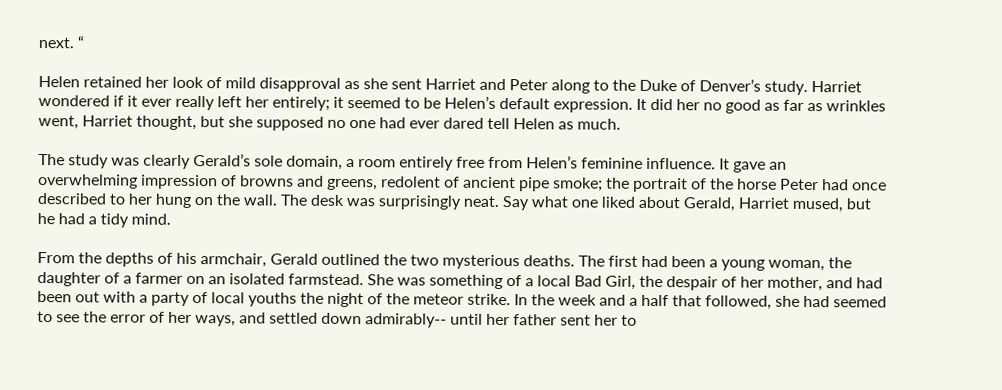next. “

Helen retained her look of mild disapproval as she sent Harriet and Peter along to the Duke of Denver’s study. Harriet wondered if it ever really left her entirely; it seemed to be Helen’s default expression. It did her no good as far as wrinkles went, Harriet thought, but she supposed no one had ever dared tell Helen as much.

The study was clearly Gerald’s sole domain, a room entirely free from Helen’s feminine influence. It gave an overwhelming impression of browns and greens, redolent of ancient pipe smoke; the portrait of the horse Peter had once described to her hung on the wall. The desk was surprisingly neat. Say what one liked about Gerald, Harriet mused, but he had a tidy mind.

From the depths of his armchair, Gerald outlined the two mysterious deaths. The first had been a young woman, the daughter of a farmer on an isolated farmstead. She was something of a local Bad Girl, the despair of her mother, and had been out with a party of local youths the night of the meteor strike. In the week and a half that followed, she had seemed to see the error of her ways, and settled down admirably-- until her father sent her to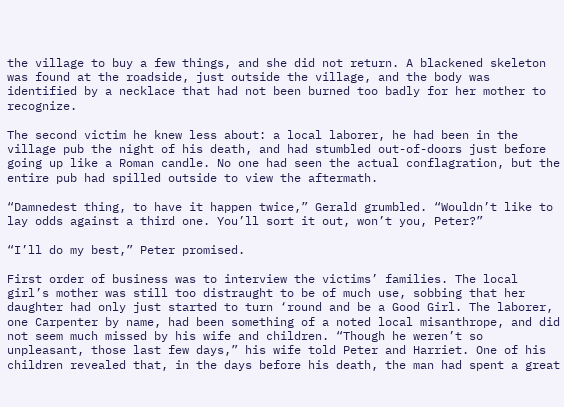the village to buy a few things, and she did not return. A blackened skeleton was found at the roadside, just outside the village, and the body was identified by a necklace that had not been burned too badly for her mother to recognize.

The second victim he knew less about: a local laborer, he had been in the village pub the night of his death, and had stumbled out-of-doors just before going up like a Roman candle. No one had seen the actual conflagration, but the entire pub had spilled outside to view the aftermath.

“Damnedest thing, to have it happen twice,” Gerald grumbled. “Wouldn’t like to lay odds against a third one. You’ll sort it out, won’t you, Peter?”

“I’ll do my best,” Peter promised.

First order of business was to interview the victims’ families. The local girl’s mother was still too distraught to be of much use, sobbing that her daughter had only just started to turn ‘round and be a Good Girl. The laborer, one Carpenter by name, had been something of a noted local misanthrope, and did not seem much missed by his wife and children. “Though he weren’t so unpleasant, those last few days,” his wife told Peter and Harriet. One of his children revealed that, in the days before his death, the man had spent a great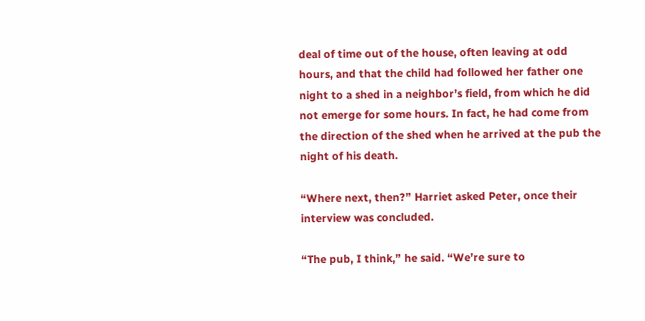deal of time out of the house, often leaving at odd hours, and that the child had followed her father one night to a shed in a neighbor’s field, from which he did not emerge for some hours. In fact, he had come from the direction of the shed when he arrived at the pub the night of his death.

“Where next, then?” Harriet asked Peter, once their interview was concluded.

“The pub, I think,” he said. “We’re sure to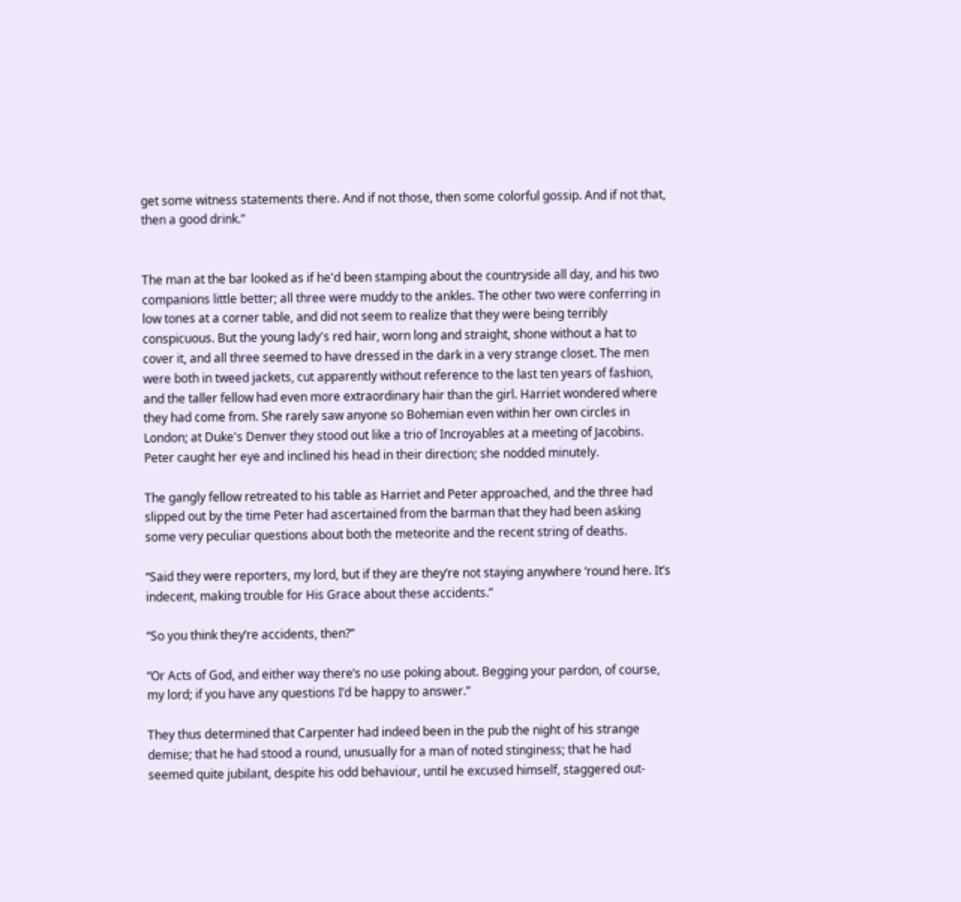get some witness statements there. And if not those, then some colorful gossip. And if not that, then a good drink.”


The man at the bar looked as if he'd been stamping about the countryside all day, and his two companions little better; all three were muddy to the ankles. The other two were conferring in low tones at a corner table, and did not seem to realize that they were being terribly conspicuous. But the young lady's red hair, worn long and straight, shone without a hat to cover it, and all three seemed to have dressed in the dark in a very strange closet. The men were both in tweed jackets, cut apparently without reference to the last ten years of fashion, and the taller fellow had even more extraordinary hair than the girl. Harriet wondered where they had come from. She rarely saw anyone so Bohemian even within her own circles in London; at Duke's Denver they stood out like a trio of Incroyables at a meeting of Jacobins. Peter caught her eye and inclined his head in their direction; she nodded minutely.

The gangly fellow retreated to his table as Harriet and Peter approached, and the three had slipped out by the time Peter had ascertained from the barman that they had been asking some very peculiar questions about both the meteorite and the recent string of deaths.

“Said they were reporters, my lord, but if they are they’re not staying anywhere ‘round here. It’s indecent, making trouble for His Grace about these accidents.”

“So you think they’re accidents, then?”

“Or Acts of God, and either way there’s no use poking about. Begging your pardon, of course, my lord; if you have any questions I’d be happy to answer.”

They thus determined that Carpenter had indeed been in the pub the night of his strange demise; that he had stood a round, unusually for a man of noted stinginess; that he had seemed quite jubilant, despite his odd behaviour, until he excused himself, staggered out-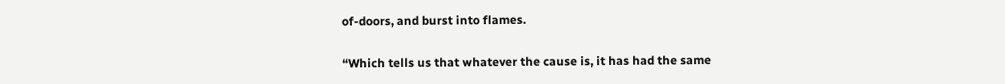of-doors, and burst into flames.

“Which tells us that whatever the cause is, it has had the same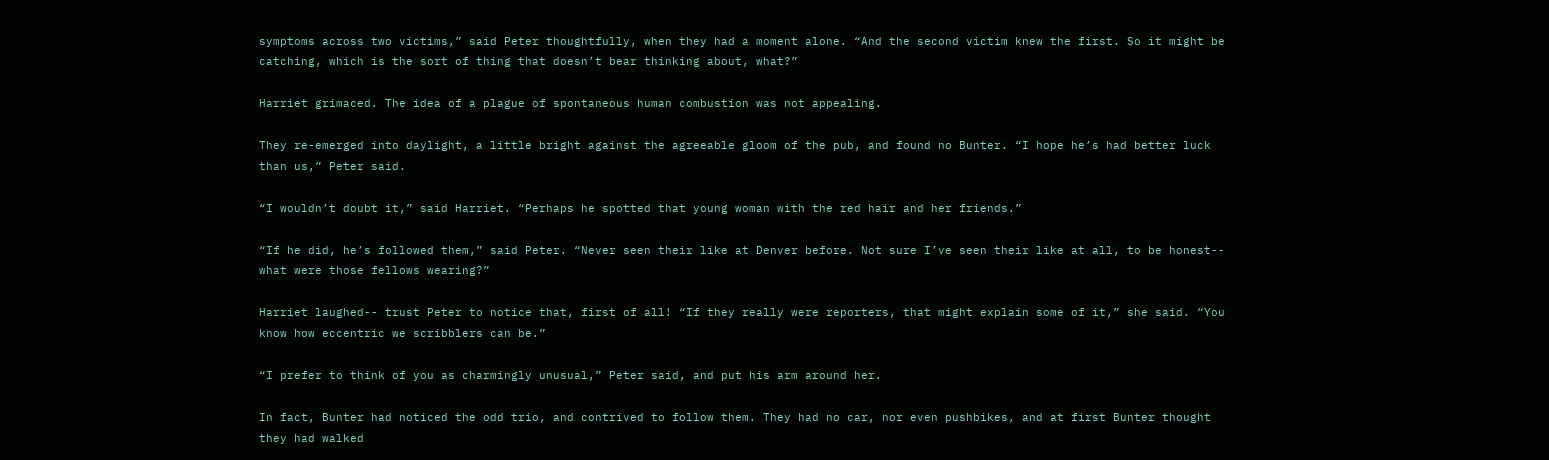symptoms across two victims,” said Peter thoughtfully, when they had a moment alone. “And the second victim knew the first. So it might be catching, which is the sort of thing that doesn’t bear thinking about, what?”

Harriet grimaced. The idea of a plague of spontaneous human combustion was not appealing.

They re-emerged into daylight, a little bright against the agreeable gloom of the pub, and found no Bunter. “I hope he’s had better luck than us,” Peter said.

“I wouldn’t doubt it,” said Harriet. “Perhaps he spotted that young woman with the red hair and her friends.”

“If he did, he’s followed them,” said Peter. “Never seen their like at Denver before. Not sure I’ve seen their like at all, to be honest-- what were those fellows wearing?”

Harriet laughed-- trust Peter to notice that, first of all! “If they really were reporters, that might explain some of it,” she said. “You know how eccentric we scribblers can be.”

“I prefer to think of you as charmingly unusual,” Peter said, and put his arm around her.

In fact, Bunter had noticed the odd trio, and contrived to follow them. They had no car, nor even pushbikes, and at first Bunter thought they had walked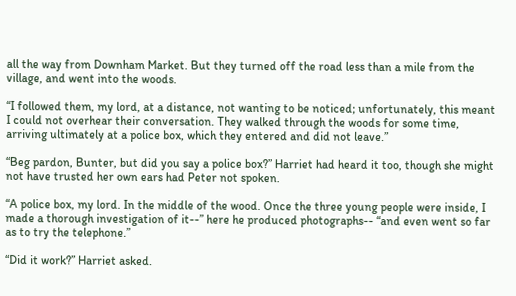all the way from Downham Market. But they turned off the road less than a mile from the village, and went into the woods.

“I followed them, my lord, at a distance, not wanting to be noticed; unfortunately, this meant I could not overhear their conversation. They walked through the woods for some time, arriving ultimately at a police box, which they entered and did not leave.”

“Beg pardon, Bunter, but did you say a police box?” Harriet had heard it too, though she might not have trusted her own ears had Peter not spoken.

“A police box, my lord. In the middle of the wood. Once the three young people were inside, I made a thorough investigation of it--” here he produced photographs-- “and even went so far as to try the telephone.”

“Did it work?” Harriet asked.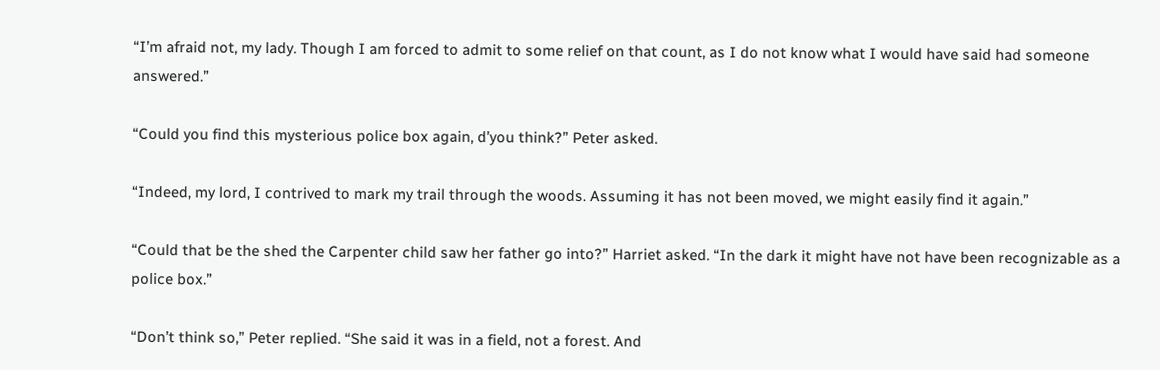“I’m afraid not, my lady. Though I am forced to admit to some relief on that count, as I do not know what I would have said had someone answered.”

“Could you find this mysterious police box again, d’you think?” Peter asked.

“Indeed, my lord, I contrived to mark my trail through the woods. Assuming it has not been moved, we might easily find it again.”

“Could that be the shed the Carpenter child saw her father go into?” Harriet asked. “In the dark it might have not have been recognizable as a police box.”

“Don’t think so,” Peter replied. “She said it was in a field, not a forest. And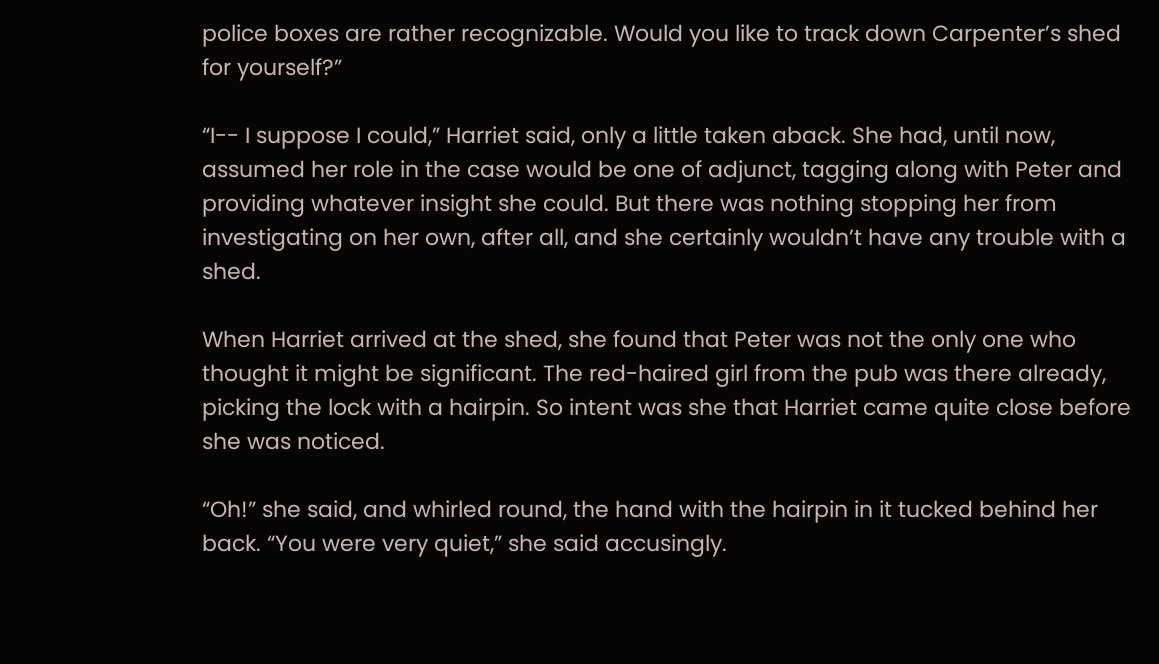police boxes are rather recognizable. Would you like to track down Carpenter’s shed for yourself?”

“I-- I suppose I could,” Harriet said, only a little taken aback. She had, until now, assumed her role in the case would be one of adjunct, tagging along with Peter and providing whatever insight she could. But there was nothing stopping her from investigating on her own, after all, and she certainly wouldn’t have any trouble with a shed.

When Harriet arrived at the shed, she found that Peter was not the only one who thought it might be significant. The red-haired girl from the pub was there already, picking the lock with a hairpin. So intent was she that Harriet came quite close before she was noticed.

“Oh!” she said, and whirled round, the hand with the hairpin in it tucked behind her back. “You were very quiet,” she said accusingly.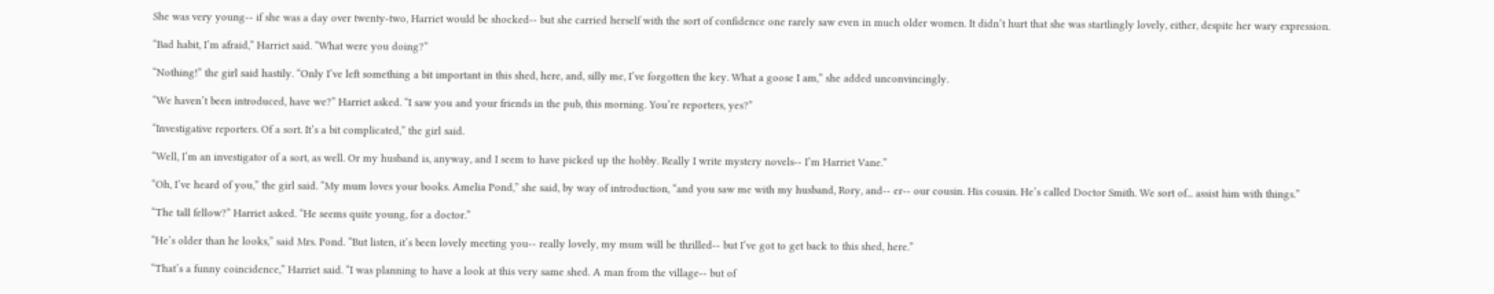She was very young-- if she was a day over twenty-two, Harriet would be shocked-- but she carried herself with the sort of confidence one rarely saw even in much older women. It didn’t hurt that she was startlingly lovely, either, despite her wary expression.

“Bad habit, I’m afraid,” Harriet said. “What were you doing?”

“Nothing!” the girl said hastily. “Only I’ve left something a bit important in this shed, here, and, silly me, I’ve forgotten the key. What a goose I am,” she added unconvincingly.

“We haven’t been introduced, have we?” Harriet asked. “I saw you and your friends in the pub, this morning. You’re reporters, yes?”

“Investigative reporters. Of a sort. It’s a bit complicated,” the girl said.

“Well, I’m an investigator of a sort, as well. Or my husband is, anyway, and I seem to have picked up the hobby. Really I write mystery novels-- I’m Harriet Vane.”

“Oh, I’ve heard of you,” the girl said. “My mum loves your books. Amelia Pond,” she said, by way of introduction, “and you saw me with my husband, Rory, and-- er-- our cousin. His cousin. He’s called Doctor Smith. We sort of... assist him with things.”

“The tall fellow?” Harriet asked. “He seems quite young, for a doctor.”

“He’s older than he looks,” said Mrs. Pond. “But listen, it’s been lovely meeting you-- really lovely, my mum will be thrilled-- but I’ve got to get back to this shed, here.”

“That’s a funny coincidence,” Harriet said. “I was planning to have a look at this very same shed. A man from the village-- but of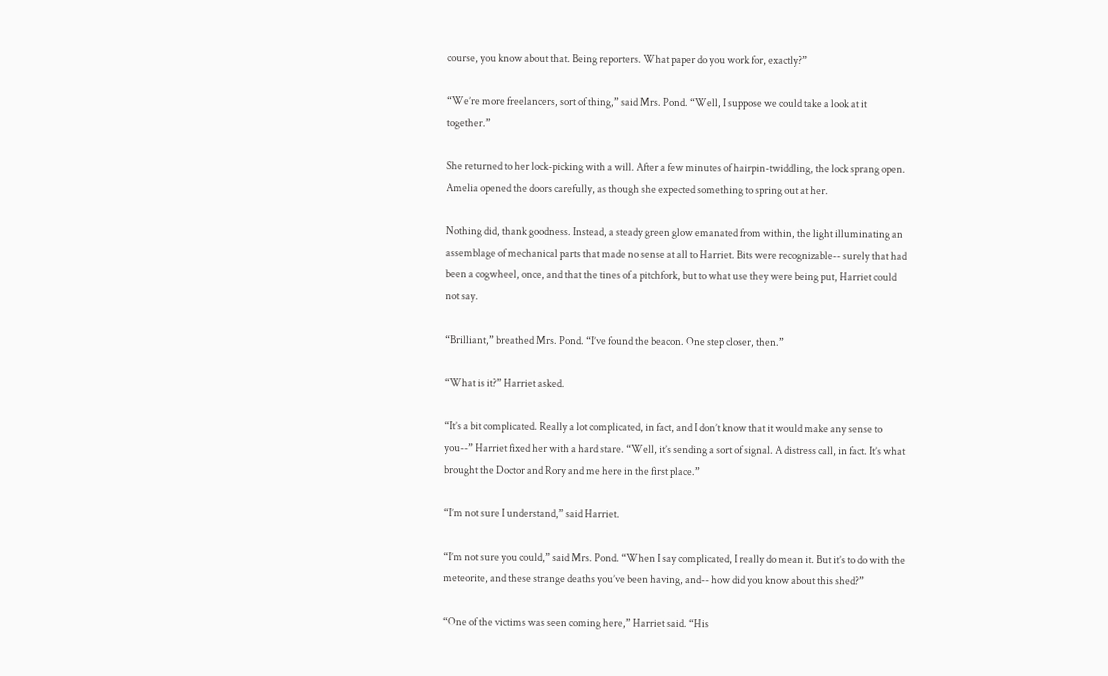course, you know about that. Being reporters. What paper do you work for, exactly?”

“We’re more freelancers, sort of thing,” said Mrs. Pond. “Well, I suppose we could take a look at it together.”

She returned to her lock-picking with a will. After a few minutes of hairpin-twiddling, the lock sprang open. Amelia opened the doors carefully, as though she expected something to spring out at her.

Nothing did, thank goodness. Instead, a steady green glow emanated from within, the light illuminating an assemblage of mechanical parts that made no sense at all to Harriet. Bits were recognizable-- surely that had been a cogwheel, once, and that the tines of a pitchfork, but to what use they were being put, Harriet could not say.

“Brilliant,” breathed Mrs. Pond. “I’ve found the beacon. One step closer, then.”

“What is it?” Harriet asked.

“It’s a bit complicated. Really a lot complicated, in fact, and I don’t know that it would make any sense to you--” Harriet fixed her with a hard stare. “Well, it’s sending a sort of signal. A distress call, in fact. It’s what brought the Doctor and Rory and me here in the first place.”

“I’m not sure I understand,” said Harriet.

“I’m not sure you could,” said Mrs. Pond. “When I say complicated, I really do mean it. But it’s to do with the meteorite, and these strange deaths you’ve been having, and-- how did you know about this shed?”

“One of the victims was seen coming here,” Harriet said. “His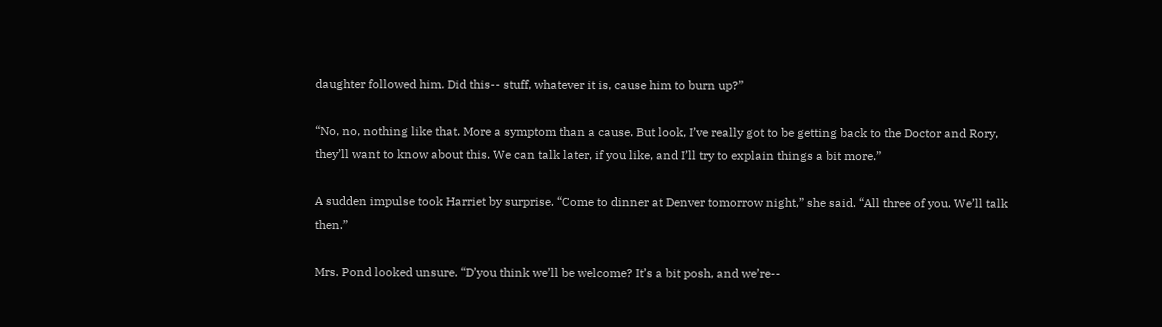daughter followed him. Did this-- stuff, whatever it is, cause him to burn up?”

“No, no, nothing like that. More a symptom than a cause. But look, I’ve really got to be getting back to the Doctor and Rory, they’ll want to know about this. We can talk later, if you like, and I’ll try to explain things a bit more.”

A sudden impulse took Harriet by surprise. “Come to dinner at Denver tomorrow night,” she said. “All three of you. We’ll talk then.”

Mrs. Pond looked unsure. “D’you think we’ll be welcome? It’s a bit posh, and we’re--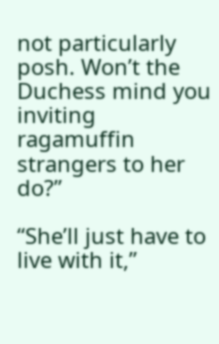not particularly posh. Won’t the Duchess mind you inviting ragamuffin strangers to her do?”

“She’ll just have to live with it,”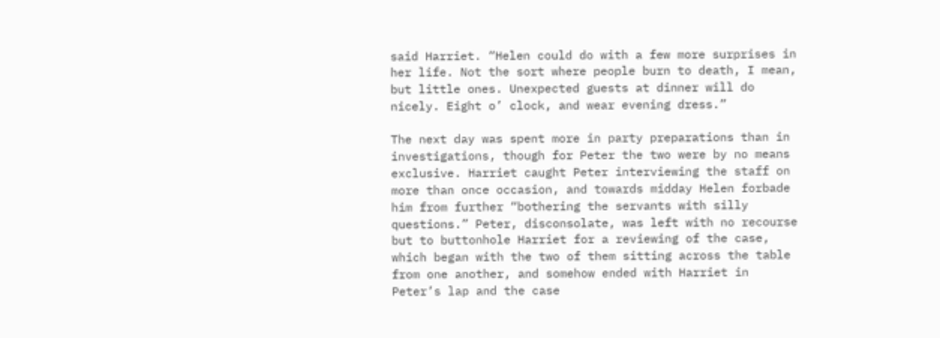said Harriet. “Helen could do with a few more surprises in her life. Not the sort where people burn to death, I mean, but little ones. Unexpected guests at dinner will do nicely. Eight o’ clock, and wear evening dress.”

The next day was spent more in party preparations than in investigations, though for Peter the two were by no means exclusive. Harriet caught Peter interviewing the staff on more than once occasion, and towards midday Helen forbade him from further “bothering the servants with silly questions.” Peter, disconsolate, was left with no recourse but to buttonhole Harriet for a reviewing of the case, which began with the two of them sitting across the table from one another, and somehow ended with Harriet in Peter’s lap and the case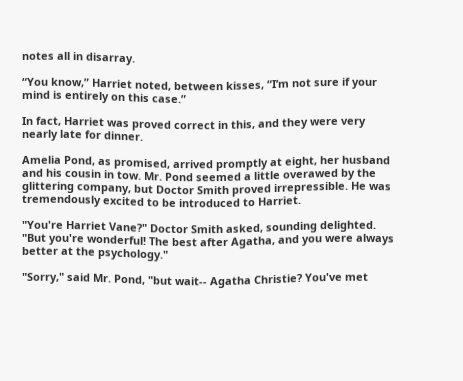notes all in disarray.

“You know,” Harriet noted, between kisses, “I’m not sure if your mind is entirely on this case.”

In fact, Harriet was proved correct in this, and they were very nearly late for dinner.

Amelia Pond, as promised, arrived promptly at eight, her husband and his cousin in tow. Mr. Pond seemed a little overawed by the glittering company, but Doctor Smith proved irrepressible. He was tremendously excited to be introduced to Harriet.

"You're Harriet Vane?" Doctor Smith asked, sounding delighted. "But you're wonderful! The best after Agatha, and you were always better at the psychology."

"Sorry," said Mr. Pond, "but wait-- Agatha Christie? You've met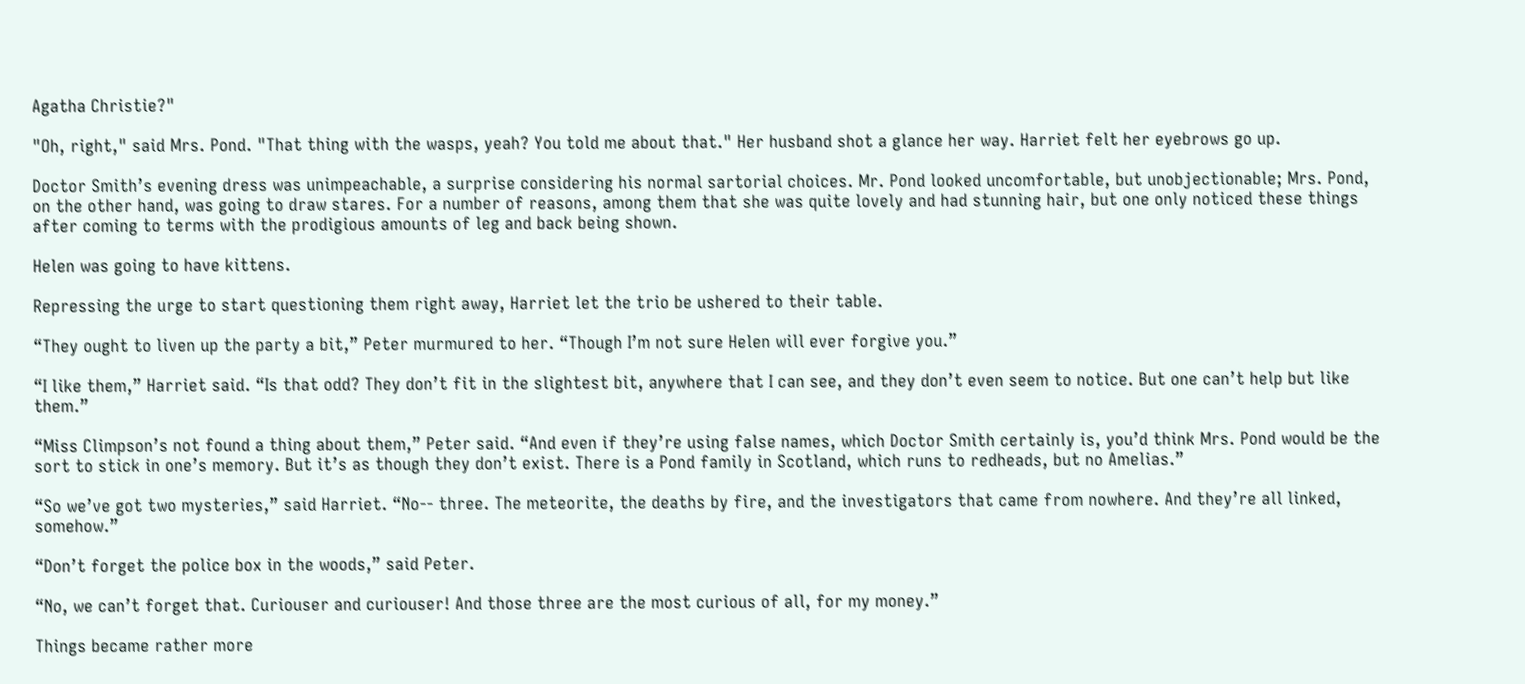Agatha Christie?"

"Oh, right," said Mrs. Pond. "That thing with the wasps, yeah? You told me about that." Her husband shot a glance her way. Harriet felt her eyebrows go up.

Doctor Smith’s evening dress was unimpeachable, a surprise considering his normal sartorial choices. Mr. Pond looked uncomfortable, but unobjectionable; Mrs. Pond, on the other hand, was going to draw stares. For a number of reasons, among them that she was quite lovely and had stunning hair, but one only noticed these things after coming to terms with the prodigious amounts of leg and back being shown.

Helen was going to have kittens.

Repressing the urge to start questioning them right away, Harriet let the trio be ushered to their table.

“They ought to liven up the party a bit,” Peter murmured to her. “Though I’m not sure Helen will ever forgive you.”

“I like them,” Harriet said. “Is that odd? They don’t fit in the slightest bit, anywhere that I can see, and they don’t even seem to notice. But one can’t help but like them.”

“Miss Climpson’s not found a thing about them,” Peter said. “And even if they’re using false names, which Doctor Smith certainly is, you’d think Mrs. Pond would be the sort to stick in one’s memory. But it’s as though they don’t exist. There is a Pond family in Scotland, which runs to redheads, but no Amelias.”

“So we’ve got two mysteries,” said Harriet. “No-- three. The meteorite, the deaths by fire, and the investigators that came from nowhere. And they’re all linked, somehow.”

“Don’t forget the police box in the woods,” said Peter.

“No, we can’t forget that. Curiouser and curiouser! And those three are the most curious of all, for my money.”

Things became rather more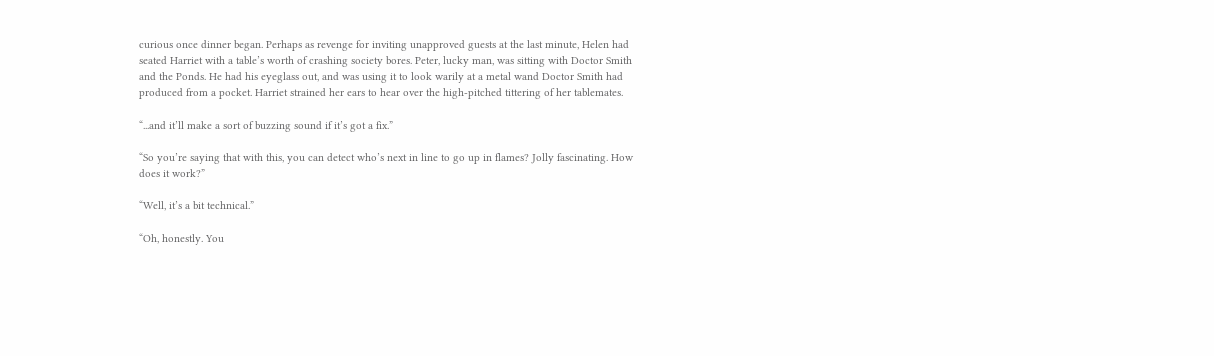curious once dinner began. Perhaps as revenge for inviting unapproved guests at the last minute, Helen had seated Harriet with a table’s worth of crashing society bores. Peter, lucky man, was sitting with Doctor Smith and the Ponds. He had his eyeglass out, and was using it to look warily at a metal wand Doctor Smith had produced from a pocket. Harriet strained her ears to hear over the high-pitched tittering of her tablemates.

“...and it’ll make a sort of buzzing sound if it’s got a fix.”

“So you’re saying that with this, you can detect who’s next in line to go up in flames? Jolly fascinating. How does it work?”

“Well, it’s a bit technical.”

“Oh, honestly. You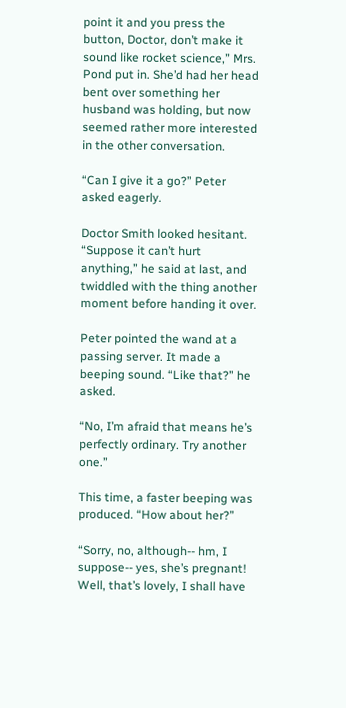point it and you press the button, Doctor, don’t make it sound like rocket science,” Mrs. Pond put in. She’d had her head bent over something her husband was holding, but now seemed rather more interested in the other conversation.

“Can I give it a go?” Peter asked eagerly.

Doctor Smith looked hesitant. “Suppose it can’t hurt anything,” he said at last, and twiddled with the thing another moment before handing it over.

Peter pointed the wand at a passing server. It made a beeping sound. “Like that?” he asked.

“No, I’m afraid that means he’s perfectly ordinary. Try another one.”

This time, a faster beeping was produced. “How about her?”

“Sorry, no, although-- hm, I suppose-- yes, she’s pregnant! Well, that’s lovely, I shall have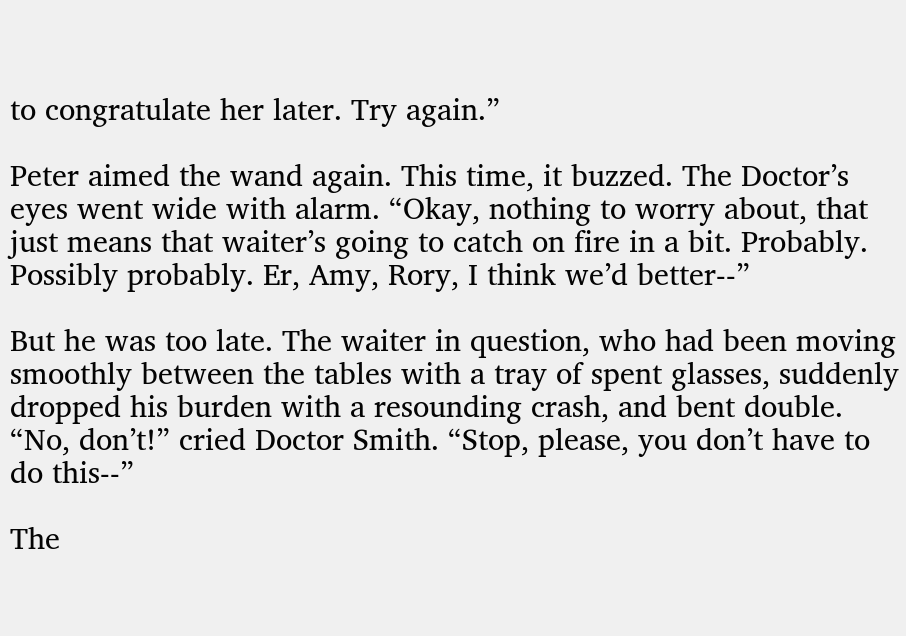to congratulate her later. Try again.”

Peter aimed the wand again. This time, it buzzed. The Doctor’s eyes went wide with alarm. “Okay, nothing to worry about, that just means that waiter’s going to catch on fire in a bit. Probably. Possibly probably. Er, Amy, Rory, I think we’d better--”

But he was too late. The waiter in question, who had been moving smoothly between the tables with a tray of spent glasses, suddenly dropped his burden with a resounding crash, and bent double. “No, don’t!” cried Doctor Smith. “Stop, please, you don’t have to do this--”

The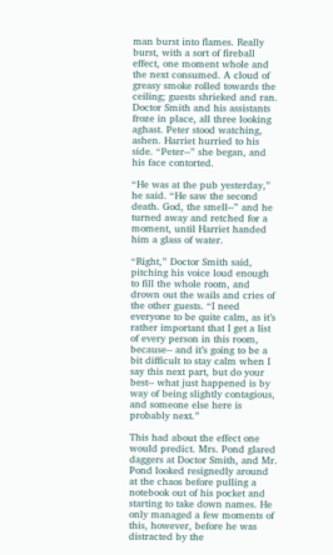man burst into flames. Really burst, with a sort of fireball effect, one moment whole and the next consumed. A cloud of greasy smoke rolled towards the ceiling; guests shrieked and ran. Doctor Smith and his assistants froze in place, all three looking aghast. Peter stood watching, ashen. Harriet hurried to his side. “Peter--” she began, and his face contorted.

“He was at the pub yesterday,” he said. “He saw the second death. God, the smell--” and he turned away and retched for a moment, until Harriet handed him a glass of water.

“Right,” Doctor Smith said, pitching his voice loud enough to fill the whole room, and drown out the wails and cries of the other guests. “I need everyone to be quite calm, as it’s rather important that I get a list of every person in this room, because-- and it’s going to be a bit difficult to stay calm when I say this next part, but do your best-- what just happened is by way of being slightly contagious, and someone else here is probably next.”

This had about the effect one would predict. Mrs. Pond glared daggers at Doctor Smith, and Mr. Pond looked resignedly around at the chaos before pulling a notebook out of his pocket and starting to take down names. He only managed a few moments of this, however, before he was distracted by the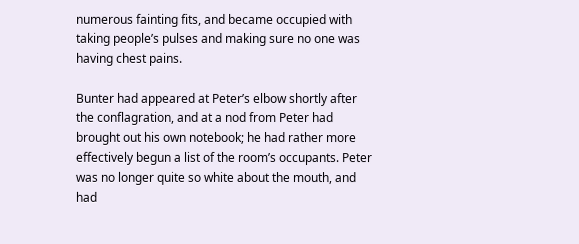numerous fainting fits, and became occupied with taking people’s pulses and making sure no one was having chest pains.

Bunter had appeared at Peter’s elbow shortly after the conflagration, and at a nod from Peter had brought out his own notebook; he had rather more effectively begun a list of the room’s occupants. Peter was no longer quite so white about the mouth, and had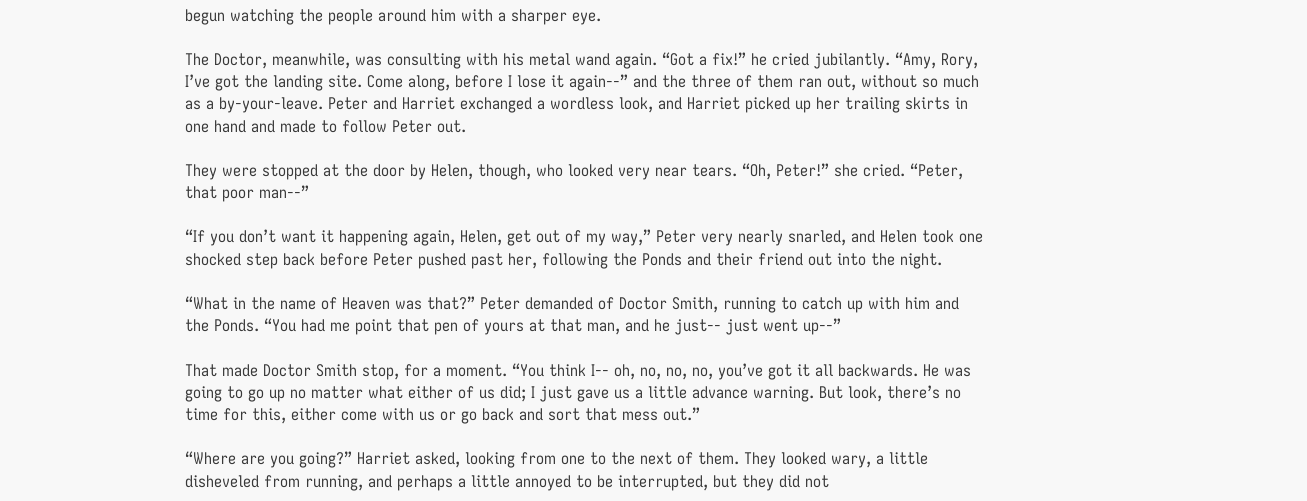begun watching the people around him with a sharper eye.

The Doctor, meanwhile, was consulting with his metal wand again. “Got a fix!” he cried jubilantly. “Amy, Rory, I’ve got the landing site. Come along, before I lose it again--” and the three of them ran out, without so much as a by-your-leave. Peter and Harriet exchanged a wordless look, and Harriet picked up her trailing skirts in one hand and made to follow Peter out.

They were stopped at the door by Helen, though, who looked very near tears. “Oh, Peter!” she cried. “Peter, that poor man--”

“If you don’t want it happening again, Helen, get out of my way,” Peter very nearly snarled, and Helen took one shocked step back before Peter pushed past her, following the Ponds and their friend out into the night.

“What in the name of Heaven was that?” Peter demanded of Doctor Smith, running to catch up with him and the Ponds. “You had me point that pen of yours at that man, and he just-- just went up--”

That made Doctor Smith stop, for a moment. “You think I-- oh, no, no, no, you’ve got it all backwards. He was going to go up no matter what either of us did; I just gave us a little advance warning. But look, there’s no time for this, either come with us or go back and sort that mess out.”

“Where are you going?” Harriet asked, looking from one to the next of them. They looked wary, a little disheveled from running, and perhaps a little annoyed to be interrupted, but they did not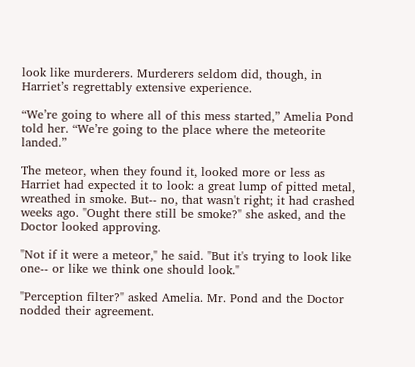look like murderers. Murderers seldom did, though, in Harriet’s regrettably extensive experience.

“We’re going to where all of this mess started,” Amelia Pond told her. “We’re going to the place where the meteorite landed.”

The meteor, when they found it, looked more or less as Harriet had expected it to look: a great lump of pitted metal, wreathed in smoke. But-- no, that wasn't right; it had crashed weeks ago. "Ought there still be smoke?" she asked, and the Doctor looked approving.

"Not if it were a meteor," he said. "But it's trying to look like one-- or like we think one should look."

"Perception filter?" asked Amelia. Mr. Pond and the Doctor nodded their agreement.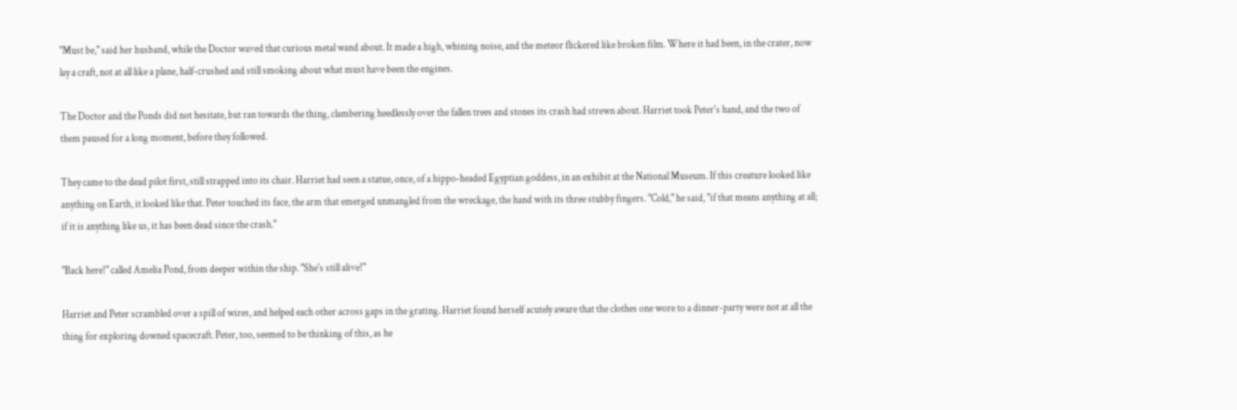"Must be," said her husband, while the Doctor waved that curious metal wand about. It made a high, whining noise, and the meteor flickered like broken film. Where it had been, in the crater, now lay a craft, not at all like a plane, half-crushed and still smoking about what must have been the engines.

The Doctor and the Ponds did not hesitate, but ran towards the thing, clambering heedlessly over the fallen trees and stones its crash had strewn about. Harriet took Peter's hand, and the two of them paused for a long moment, before they followed.

They came to the dead pilot first, still strapped into its chair. Harriet had seen a statue, once, of a hippo-headed Egyptian goddess, in an exhibit at the National Museum. If this creature looked like anything on Earth, it looked like that. Peter touched its face, the arm that emerged unmangled from the wreckage, the hand with its three stubby fingers. "Cold," he said, "if that means anything at all; if it is anything like us, it has been dead since the crash."

"Back here!" called Amelia Pond, from deeper within the ship. "She's still alive!"

Harriet and Peter scrambled over a spill of wires, and helped each other across gaps in the grating. Harriet found herself acutely aware that the clothes one wore to a dinner-party were not at all the thing for exploring downed spacecraft. Peter, too, seemed to be thinking of this, as he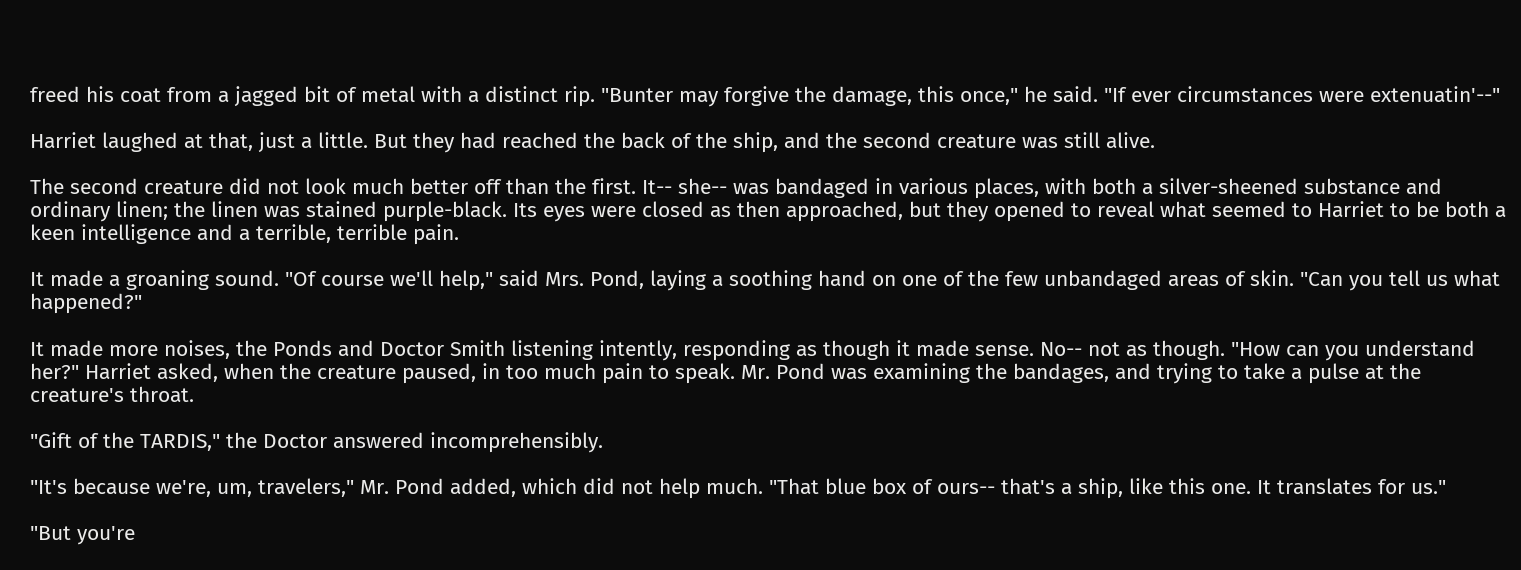freed his coat from a jagged bit of metal with a distinct rip. "Bunter may forgive the damage, this once," he said. "If ever circumstances were extenuatin'--"

Harriet laughed at that, just a little. But they had reached the back of the ship, and the second creature was still alive.

The second creature did not look much better off than the first. It-- she-- was bandaged in various places, with both a silver-sheened substance and ordinary linen; the linen was stained purple-black. Its eyes were closed as then approached, but they opened to reveal what seemed to Harriet to be both a keen intelligence and a terrible, terrible pain.

It made a groaning sound. "Of course we'll help," said Mrs. Pond, laying a soothing hand on one of the few unbandaged areas of skin. "Can you tell us what happened?"

It made more noises, the Ponds and Doctor Smith listening intently, responding as though it made sense. No-- not as though. "How can you understand her?" Harriet asked, when the creature paused, in too much pain to speak. Mr. Pond was examining the bandages, and trying to take a pulse at the creature's throat.

"Gift of the TARDIS," the Doctor answered incomprehensibly.

"It's because we're, um, travelers," Mr. Pond added, which did not help much. "That blue box of ours-- that's a ship, like this one. It translates for us."

"But you're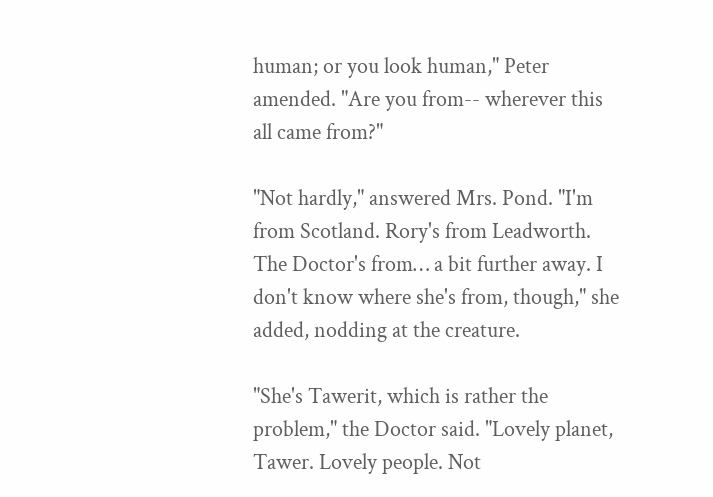human; or you look human," Peter amended. "Are you from-- wherever this all came from?"

"Not hardly," answered Mrs. Pond. "I'm from Scotland. Rory's from Leadworth. The Doctor's from… a bit further away. I don't know where she's from, though," she added, nodding at the creature.

"She's Tawerit, which is rather the problem," the Doctor said. "Lovely planet, Tawer. Lovely people. Not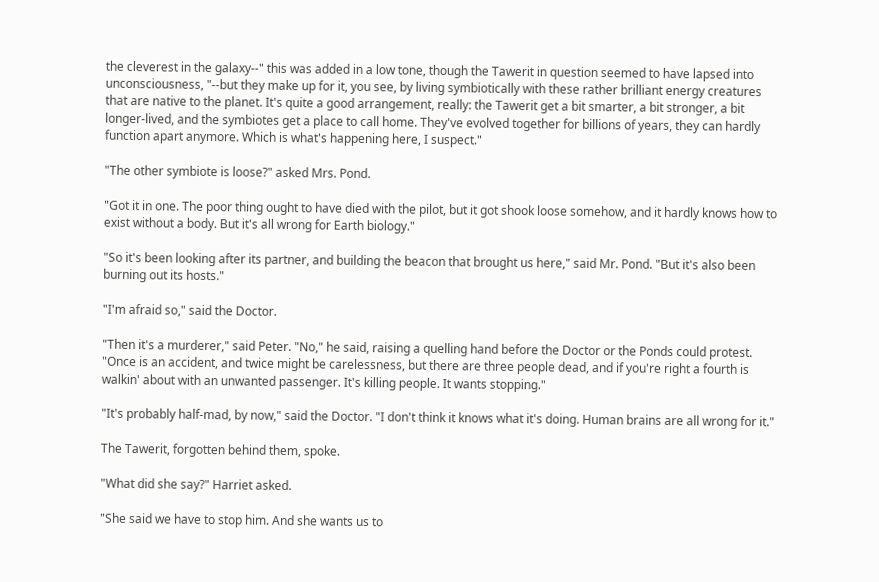the cleverest in the galaxy--" this was added in a low tone, though the Tawerit in question seemed to have lapsed into unconsciousness, "--but they make up for it, you see, by living symbiotically with these rather brilliant energy creatures that are native to the planet. It's quite a good arrangement, really: the Tawerit get a bit smarter, a bit stronger, a bit longer-lived, and the symbiotes get a place to call home. They've evolved together for billions of years, they can hardly function apart anymore. Which is what's happening here, I suspect."

"The other symbiote is loose?" asked Mrs. Pond.

"Got it in one. The poor thing ought to have died with the pilot, but it got shook loose somehow, and it hardly knows how to exist without a body. But it's all wrong for Earth biology."

"So it's been looking after its partner, and building the beacon that brought us here," said Mr. Pond. "But it's also been burning out its hosts."

"I'm afraid so," said the Doctor.

"Then it's a murderer," said Peter. "No," he said, raising a quelling hand before the Doctor or the Ponds could protest. "Once is an accident, and twice might be carelessness, but there are three people dead, and if you're right a fourth is walkin' about with an unwanted passenger. It's killing people. It wants stopping."

"It's probably half-mad, by now," said the Doctor. "I don't think it knows what it's doing. Human brains are all wrong for it."

The Tawerit, forgotten behind them, spoke.

"What did she say?" Harriet asked.

"She said we have to stop him. And she wants us to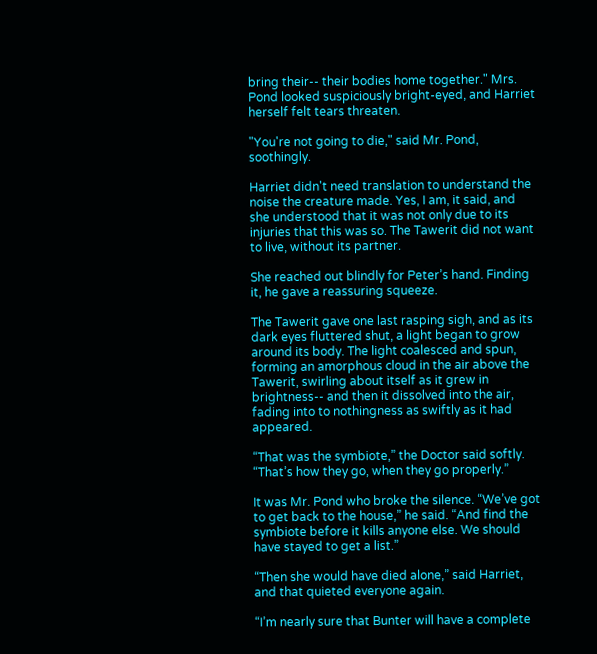bring their-- their bodies home together." Mrs. Pond looked suspiciously bright-eyed, and Harriet herself felt tears threaten.

"You're not going to die," said Mr. Pond, soothingly.

Harriet didn't need translation to understand the noise the creature made. Yes, I am, it said, and she understood that it was not only due to its injuries that this was so. The Tawerit did not want to live, without its partner.

She reached out blindly for Peter’s hand. Finding it, he gave a reassuring squeeze.

The Tawerit gave one last rasping sigh, and as its dark eyes fluttered shut, a light began to grow around its body. The light coalesced and spun, forming an amorphous cloud in the air above the Tawerit, swirling about itself as it grew in brightness-- and then it dissolved into the air, fading into to nothingness as swiftly as it had appeared.

“That was the symbiote,” the Doctor said softly. “That’s how they go, when they go properly.”

It was Mr. Pond who broke the silence. “We’ve got to get back to the house,” he said. “And find the symbiote before it kills anyone else. We should have stayed to get a list.”

“Then she would have died alone,” said Harriet, and that quieted everyone again.

“I’m nearly sure that Bunter will have a complete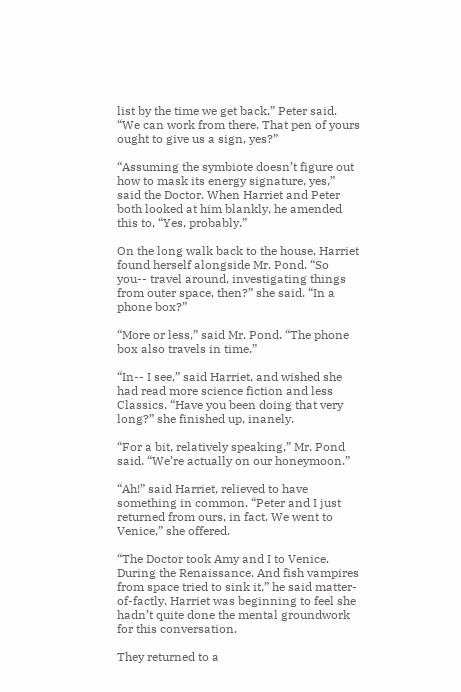list by the time we get back,” Peter said. “We can work from there. That pen of yours ought to give us a sign, yes?”

“Assuming the symbiote doesn’t figure out how to mask its energy signature, yes,” said the Doctor. When Harriet and Peter both looked at him blankly, he amended this to, “Yes, probably.”

On the long walk back to the house, Harriet found herself alongside Mr. Pond. “So you-- travel around, investigating things from outer space, then?” she said. “In a phone box?”

“More or less,” said Mr. Pond. “The phone box also travels in time.”

“In-- I see,” said Harriet, and wished she had read more science fiction and less Classics. “Have you been doing that very long?” she finished up, inanely.

“For a bit, relatively speaking,” Mr. Pond said. “We’re actually on our honeymoon.”

“Ah!” said Harriet, relieved to have something in common. “Peter and I just returned from ours, in fact. We went to Venice,” she offered.

“The Doctor took Amy and I to Venice. During the Renaissance. And fish vampires from space tried to sink it,” he said matter-of-factly. Harriet was beginning to feel she hadn’t quite done the mental groundwork for this conversation.

They returned to a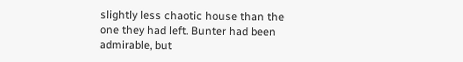slightly less chaotic house than the one they had left. Bunter had been admirable, but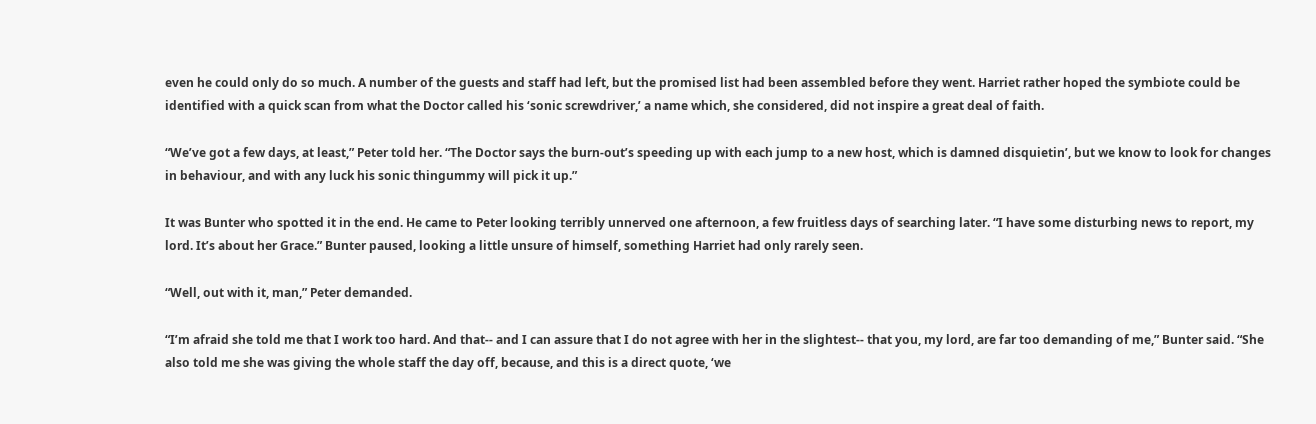even he could only do so much. A number of the guests and staff had left, but the promised list had been assembled before they went. Harriet rather hoped the symbiote could be identified with a quick scan from what the Doctor called his ‘sonic screwdriver,’ a name which, she considered, did not inspire a great deal of faith.

“We’ve got a few days, at least,” Peter told her. “The Doctor says the burn-out’s speeding up with each jump to a new host, which is damned disquietin’, but we know to look for changes in behaviour, and with any luck his sonic thingummy will pick it up.”

It was Bunter who spotted it in the end. He came to Peter looking terribly unnerved one afternoon, a few fruitless days of searching later. “I have some disturbing news to report, my lord. It’s about her Grace.” Bunter paused, looking a little unsure of himself, something Harriet had only rarely seen.

“Well, out with it, man,” Peter demanded.

“I’m afraid she told me that I work too hard. And that-- and I can assure that I do not agree with her in the slightest-- that you, my lord, are far too demanding of me,” Bunter said. “She also told me she was giving the whole staff the day off, because, and this is a direct quote, ‘we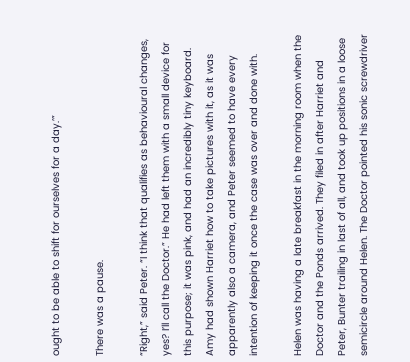ought to be able to shift for ourselves for a day.’”

There was a pause.

“Right,” said Peter. “I think that qualifies as behavioural changes, yes? I’ll call the Doctor.” He had left them with a small device for this purpose; it was pink, and had an incredibly tiny keyboard. Amy had shown Harriet how to take pictures with it, as it was apparently also a camera, and Peter seemed to have every intention of keeping it once the case was over and done with.

Helen was having a late breakfast in the morning room when the Doctor and the Ponds arrived. They filed in after Harriet and Peter, Bunter trailing in last of all, and took up positions in a loose semicircle around Helen. The Doctor pointed his sonic screwdriver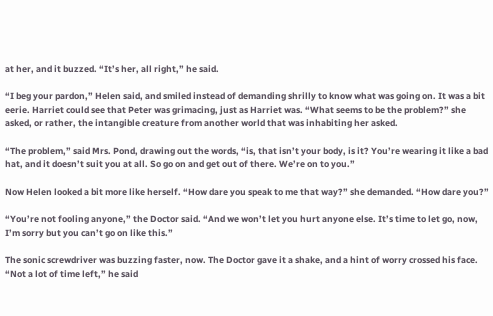at her, and it buzzed. “It’s her, all right,” he said.

“I beg your pardon,” Helen said, and smiled instead of demanding shrilly to know what was going on. It was a bit eerie. Harriet could see that Peter was grimacing, just as Harriet was. “What seems to be the problem?” she asked, or rather, the intangible creature from another world that was inhabiting her asked.

“The problem,” said Mrs. Pond, drawing out the words, “is, that isn’t your body, is it? You’re wearing it like a bad hat, and it doesn’t suit you at all. So go on and get out of there. We’re on to you.”

Now Helen looked a bit more like herself. “How dare you speak to me that way?” she demanded. “How dare you?”

“You’re not fooling anyone,” the Doctor said. “And we won’t let you hurt anyone else. It’s time to let go, now, I’m sorry but you can’t go on like this.”

The sonic screwdriver was buzzing faster, now. The Doctor gave it a shake, and a hint of worry crossed his face. “Not a lot of time left,” he said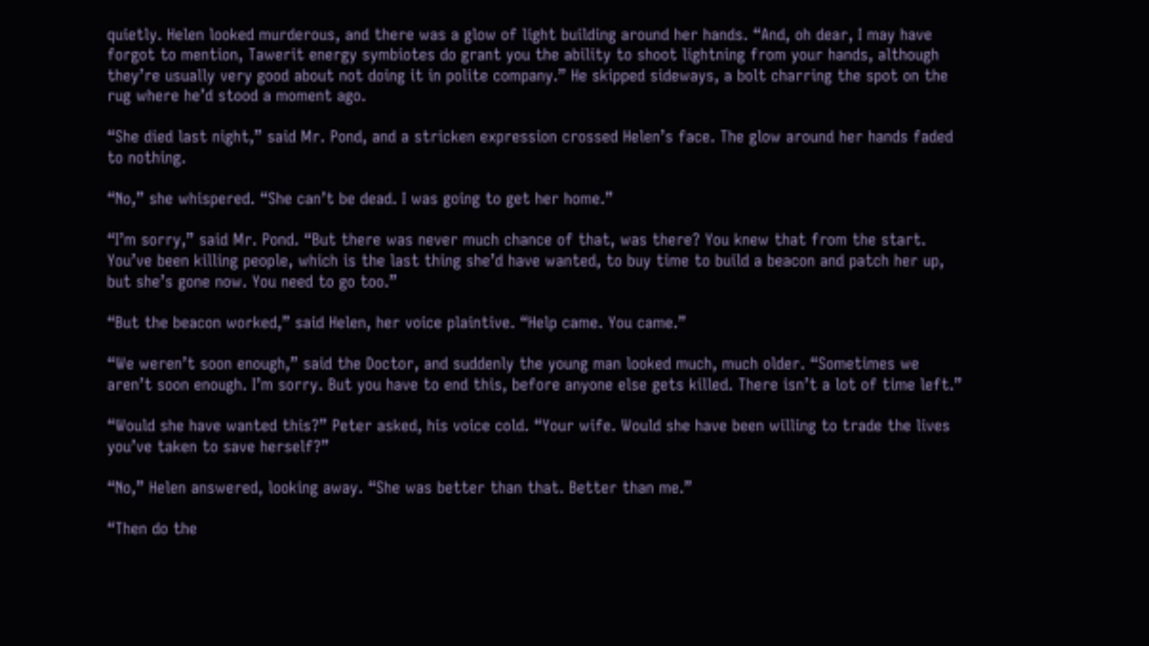quietly. Helen looked murderous, and there was a glow of light building around her hands. “And, oh dear, I may have forgot to mention, Tawerit energy symbiotes do grant you the ability to shoot lightning from your hands, although they’re usually very good about not doing it in polite company.” He skipped sideways, a bolt charring the spot on the rug where he’d stood a moment ago.

“She died last night,” said Mr. Pond, and a stricken expression crossed Helen’s face. The glow around her hands faded to nothing.

“No,” she whispered. “She can’t be dead. I was going to get her home.”

“I’m sorry,” said Mr. Pond. “But there was never much chance of that, was there? You knew that from the start. You’ve been killing people, which is the last thing she’d have wanted, to buy time to build a beacon and patch her up, but she’s gone now. You need to go too.”

“But the beacon worked,” said Helen, her voice plaintive. “Help came. You came.”

“We weren’t soon enough,” said the Doctor, and suddenly the young man looked much, much older. “Sometimes we aren’t soon enough. I’m sorry. But you have to end this, before anyone else gets killed. There isn’t a lot of time left.”

“Would she have wanted this?” Peter asked, his voice cold. “Your wife. Would she have been willing to trade the lives you’ve taken to save herself?”

“No,” Helen answered, looking away. “She was better than that. Better than me.”

“Then do the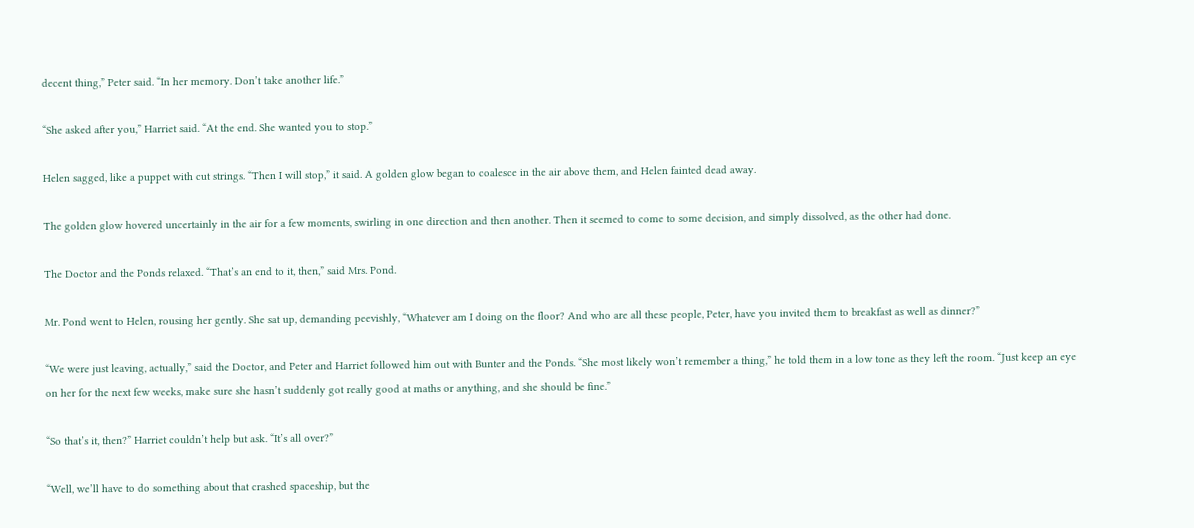decent thing,” Peter said. “In her memory. Don’t take another life.”

“She asked after you,” Harriet said. “At the end. She wanted you to stop.”

Helen sagged, like a puppet with cut strings. “Then I will stop,” it said. A golden glow began to coalesce in the air above them, and Helen fainted dead away.

The golden glow hovered uncertainly in the air for a few moments, swirling in one direction and then another. Then it seemed to come to some decision, and simply dissolved, as the other had done.

The Doctor and the Ponds relaxed. “That’s an end to it, then,” said Mrs. Pond.

Mr. Pond went to Helen, rousing her gently. She sat up, demanding peevishly, “Whatever am I doing on the floor? And who are all these people, Peter, have you invited them to breakfast as well as dinner?”

“We were just leaving, actually,” said the Doctor, and Peter and Harriet followed him out with Bunter and the Ponds. “She most likely won’t remember a thing,” he told them in a low tone as they left the room. “Just keep an eye on her for the next few weeks, make sure she hasn’t suddenly got really good at maths or anything, and she should be fine.”

“So that’s it, then?” Harriet couldn’t help but ask. “It’s all over?”

“Well, we’ll have to do something about that crashed spaceship, but the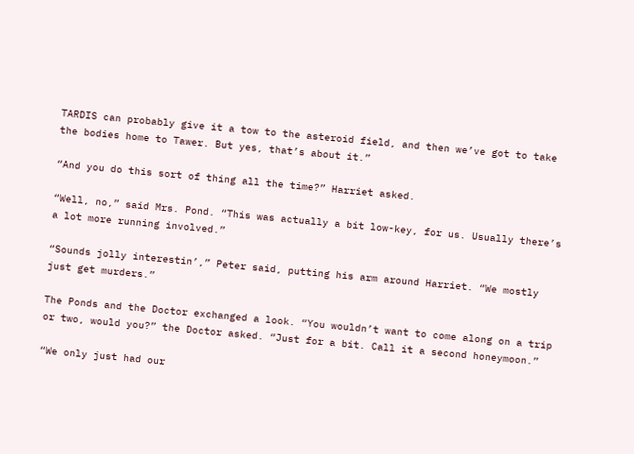TARDIS can probably give it a tow to the asteroid field, and then we’ve got to take the bodies home to Tawer. But yes, that’s about it.”

“And you do this sort of thing all the time?” Harriet asked.

“Well, no,” said Mrs. Pond. “This was actually a bit low-key, for us. Usually there’s a lot more running involved.”

“Sounds jolly interestin’,” Peter said, putting his arm around Harriet. “We mostly just get murders.”

The Ponds and the Doctor exchanged a look. “You wouldn’t want to come along on a trip or two, would you?” the Doctor asked. “Just for a bit. Call it a second honeymoon.”

“We only just had our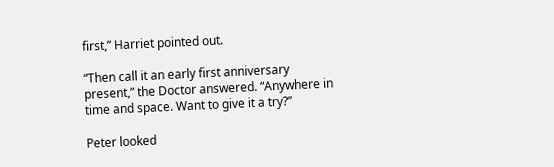first,” Harriet pointed out.

“Then call it an early first anniversary present,” the Doctor answered. “Anywhere in time and space. Want to give it a try?”

Peter looked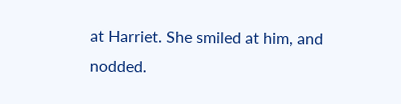at Harriet. She smiled at him, and nodded.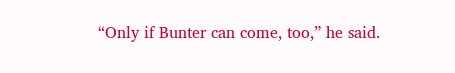“Only if Bunter can come, too,” he said.